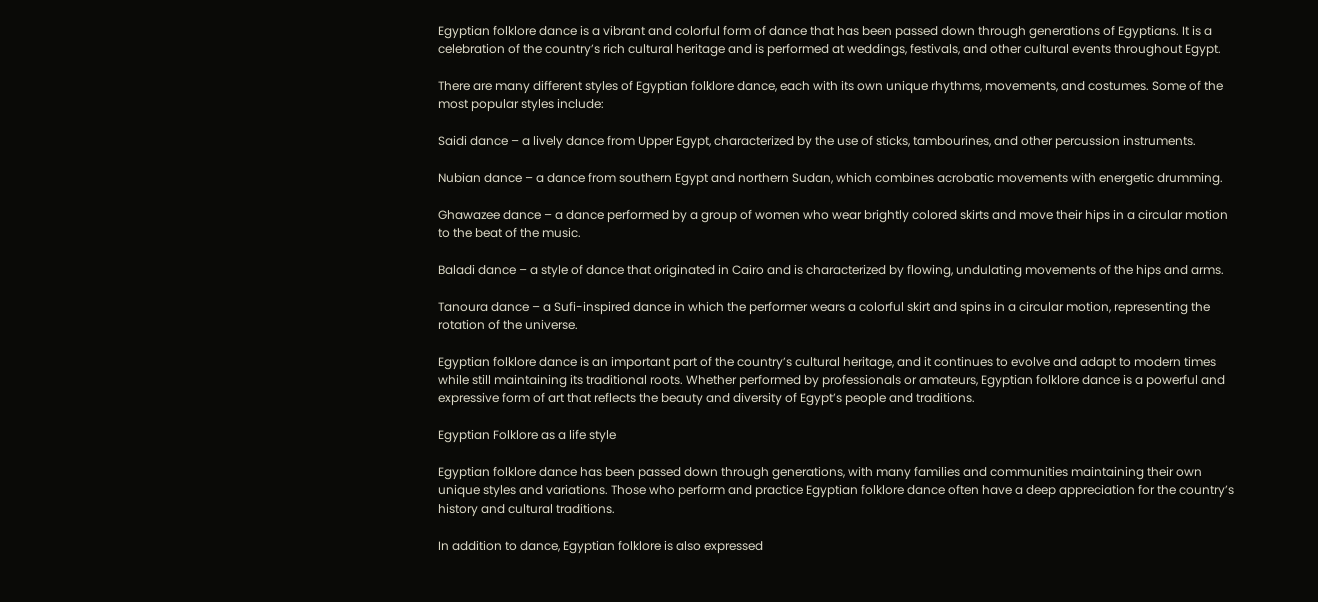Egyptian folklore dance is a vibrant and colorful form of dance that has been passed down through generations of Egyptians. It is a celebration of the country’s rich cultural heritage and is performed at weddings, festivals, and other cultural events throughout Egypt.

There are many different styles of Egyptian folklore dance, each with its own unique rhythms, movements, and costumes. Some of the most popular styles include:

Saidi dance – a lively dance from Upper Egypt, characterized by the use of sticks, tambourines, and other percussion instruments.

Nubian dance – a dance from southern Egypt and northern Sudan, which combines acrobatic movements with energetic drumming.

Ghawazee dance – a dance performed by a group of women who wear brightly colored skirts and move their hips in a circular motion to the beat of the music.

Baladi dance – a style of dance that originated in Cairo and is characterized by flowing, undulating movements of the hips and arms.

Tanoura dance – a Sufi-inspired dance in which the performer wears a colorful skirt and spins in a circular motion, representing the rotation of the universe.

Egyptian folklore dance is an important part of the country’s cultural heritage, and it continues to evolve and adapt to modern times while still maintaining its traditional roots. Whether performed by professionals or amateurs, Egyptian folklore dance is a powerful and expressive form of art that reflects the beauty and diversity of Egypt’s people and traditions.

Egyptian Folklore as a life style

Egyptian folklore dance has been passed down through generations, with many families and communities maintaining their own unique styles and variations. Those who perform and practice Egyptian folklore dance often have a deep appreciation for the country’s history and cultural traditions.

In addition to dance, Egyptian folklore is also expressed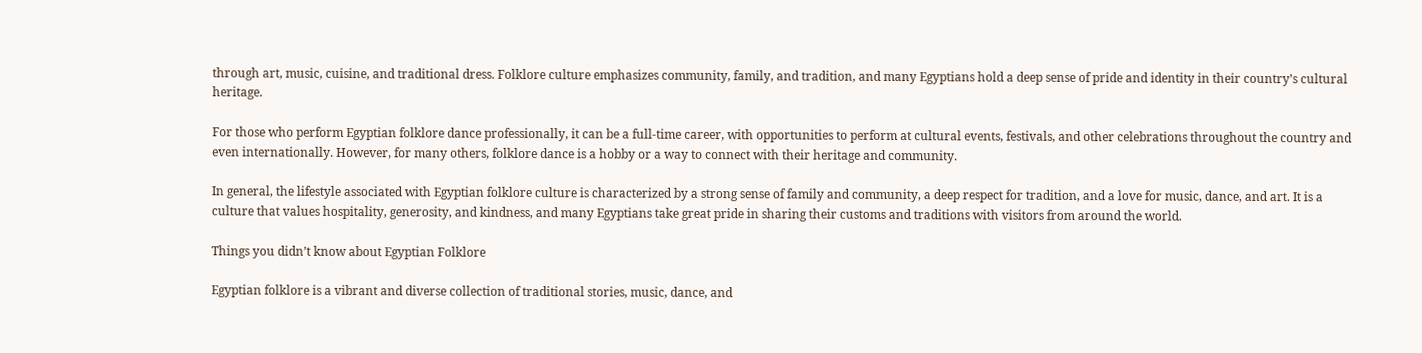through art, music, cuisine, and traditional dress. Folklore culture emphasizes community, family, and tradition, and many Egyptians hold a deep sense of pride and identity in their country’s cultural heritage.

For those who perform Egyptian folklore dance professionally, it can be a full-time career, with opportunities to perform at cultural events, festivals, and other celebrations throughout the country and even internationally. However, for many others, folklore dance is a hobby or a way to connect with their heritage and community.

In general, the lifestyle associated with Egyptian folklore culture is characterized by a strong sense of family and community, a deep respect for tradition, and a love for music, dance, and art. It is a culture that values hospitality, generosity, and kindness, and many Egyptians take great pride in sharing their customs and traditions with visitors from around the world.

Things you didn’t know about Egyptian Folklore

Egyptian folklore is a vibrant and diverse collection of traditional stories, music, dance, and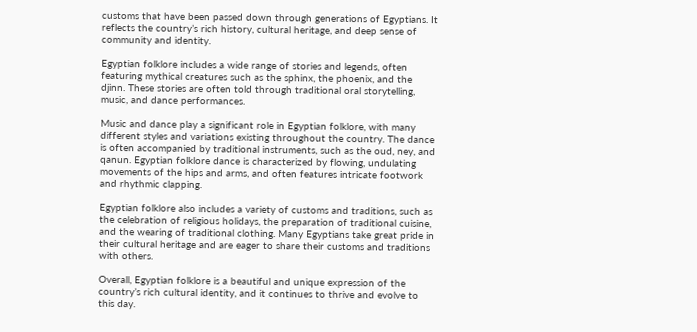customs that have been passed down through generations of Egyptians. It reflects the country’s rich history, cultural heritage, and deep sense of community and identity.

Egyptian folklore includes a wide range of stories and legends, often featuring mythical creatures such as the sphinx, the phoenix, and the djinn. These stories are often told through traditional oral storytelling, music, and dance performances.

Music and dance play a significant role in Egyptian folklore, with many different styles and variations existing throughout the country. The dance is often accompanied by traditional instruments, such as the oud, ney, and qanun. Egyptian folklore dance is characterized by flowing, undulating movements of the hips and arms, and often features intricate footwork and rhythmic clapping.

Egyptian folklore also includes a variety of customs and traditions, such as the celebration of religious holidays, the preparation of traditional cuisine, and the wearing of traditional clothing. Many Egyptians take great pride in their cultural heritage and are eager to share their customs and traditions with others.

Overall, Egyptian folklore is a beautiful and unique expression of the country’s rich cultural identity, and it continues to thrive and evolve to this day.